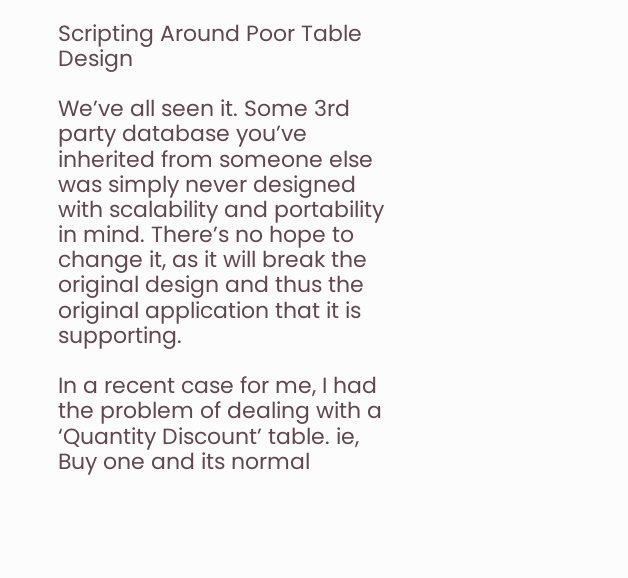Scripting Around Poor Table Design

We’ve all seen it. Some 3rd party database you’ve inherited from someone else was simply never designed with scalability and portability in mind. There’s no hope to change it, as it will break the original design and thus the original application that it is supporting.

In a recent case for me, I had the problem of dealing with a ‘Quantity Discount’ table. ie, Buy one and its normal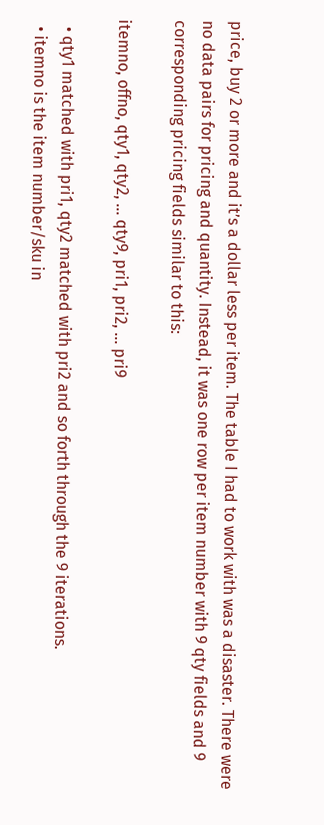price, buy 2 or more and it’s a dollar less per item. The table I had to work with was a disaster. There were no data pairs for pricing and quantity. Instead, it was one row per item number with 9 qty fields and 9 corresponding pricing fields similar to this:

itemno, offno, qty1, qty2, ... qty9, pri1, pri2, ... pri9

  • qty1 matched with pri1, qty2 matched with pri2 and so forth through the 9 iterations.
  • itemno is the item number/sku in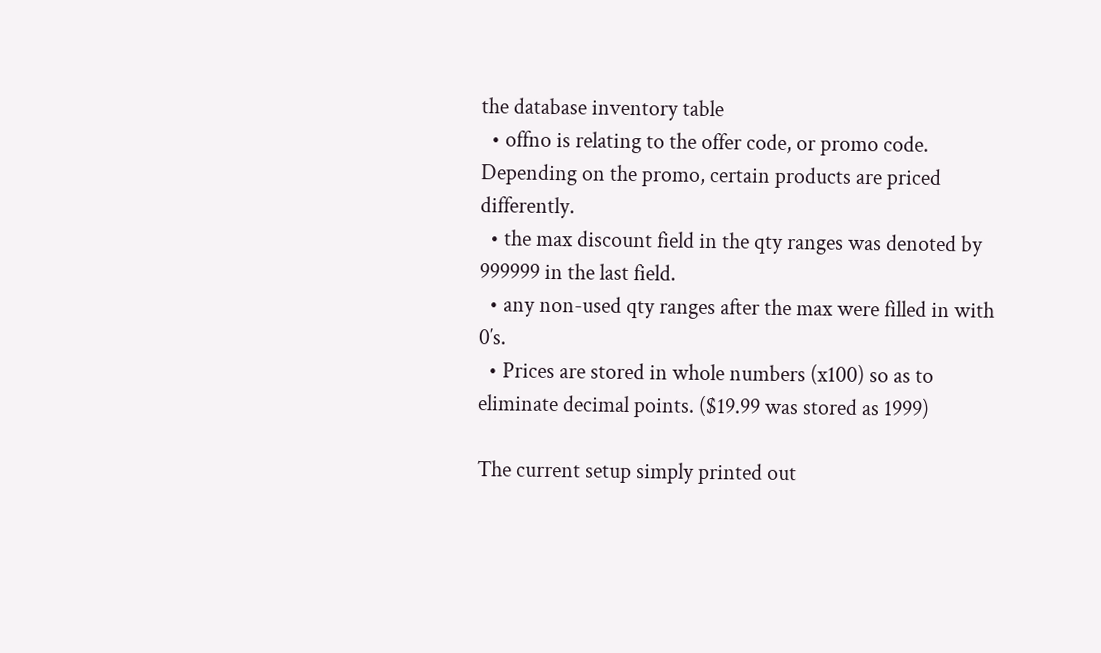the database inventory table
  • offno is relating to the offer code, or promo code. Depending on the promo, certain products are priced differently.
  • the max discount field in the qty ranges was denoted by 999999 in the last field.
  • any non-used qty ranges after the max were filled in with 0′s.
  • Prices are stored in whole numbers (x100) so as to eliminate decimal points. ($19.99 was stored as 1999)

The current setup simply printed out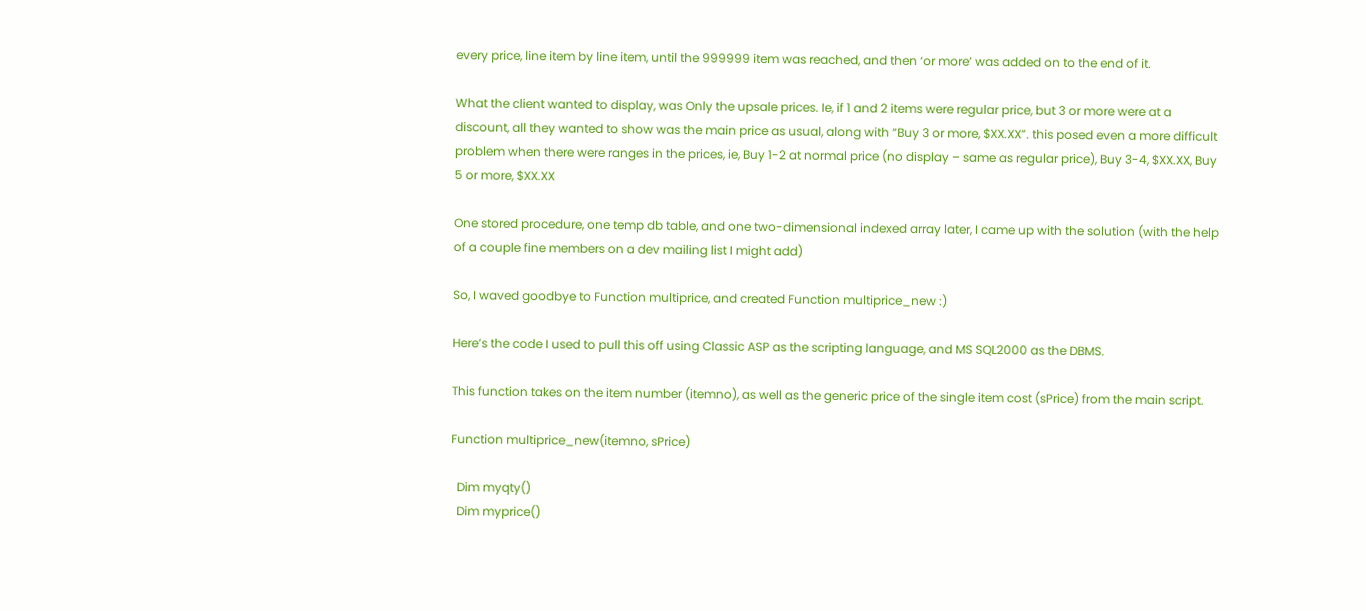every price, line item by line item, until the 999999 item was reached, and then ‘or more’ was added on to the end of it.

What the client wanted to display, was Only the upsale prices. Ie, if 1 and 2 items were regular price, but 3 or more were at a discount, all they wanted to show was the main price as usual, along with “Buy 3 or more, $XX.XX”. this posed even a more difficult problem when there were ranges in the prices, ie, Buy 1-2 at normal price (no display – same as regular price), Buy 3-4, $XX.XX, Buy 5 or more, $XX.XX

One stored procedure, one temp db table, and one two-dimensional indexed array later, I came up with the solution (with the help of a couple fine members on a dev mailing list I might add)

So, I waved goodbye to Function multiprice, and created Function multiprice_new :)

Here’s the code I used to pull this off using Classic ASP as the scripting language, and MS SQL2000 as the DBMS.

This function takes on the item number (itemno), as well as the generic price of the single item cost (sPrice) from the main script.

Function multiprice_new(itemno, sPrice)

  Dim myqty()
  Dim myprice()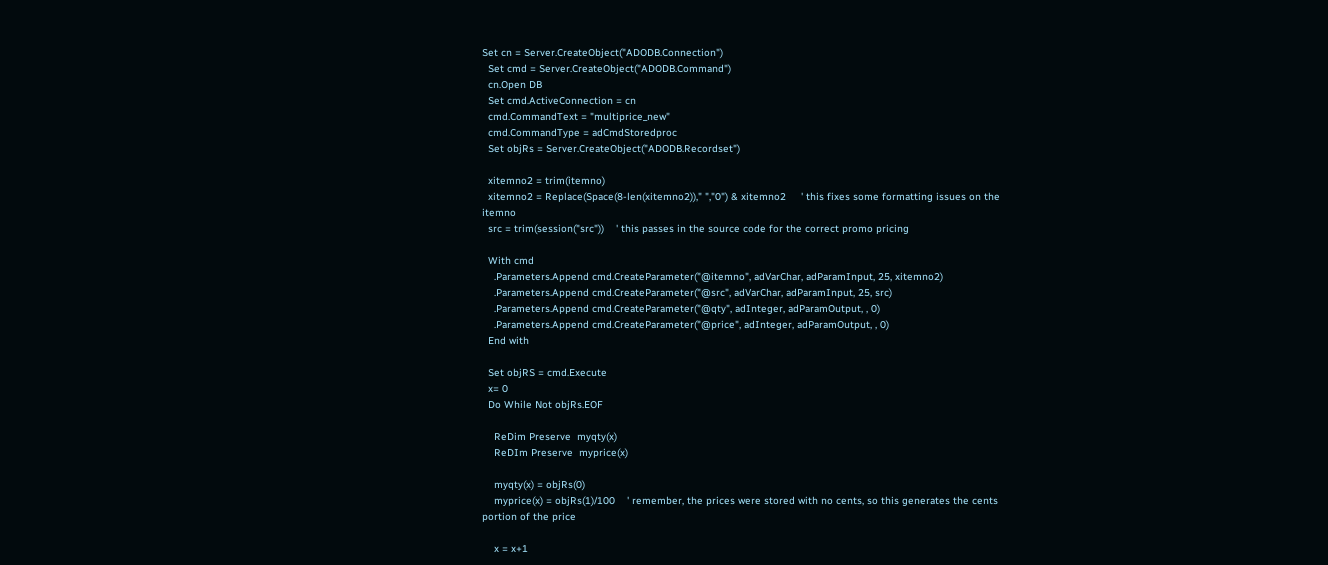Set cn = Server.CreateObject("ADODB.Connection")
  Set cmd = Server.CreateObject("ADODB.Command")
  cn.Open DB
  Set cmd.ActiveConnection = cn
  cmd.CommandText = "multiprice_new"
  cmd.CommandType = adCmdStoredproc
  Set objRs = Server.CreateObject("ADODB.Recordset")

  xitemno2 = trim(itemno)
  xitemno2 = Replace(Space(8-len(xitemno2))," ","0") & xitemno2     ' this fixes some formatting issues on the itemno
  src = trim(session("src"))    ' this passes in the source code for the correct promo pricing

  With cmd
    .Parameters.Append cmd.CreateParameter("@itemno", adVarChar, adParamInput, 25, xitemno2)
    .Parameters.Append cmd.CreateParameter("@src", adVarChar, adParamInput, 25, src)
    .Parameters.Append cmd.CreateParameter("@qty", adInteger, adParamOutput, , 0)
    .Parameters.Append cmd.CreateParameter("@price", adInteger, adParamOutput, , 0)
  End with

  Set objRS = cmd.Execute
  x= 0
  Do While Not objRs.EOF

    ReDim Preserve  myqty(x)
    ReDIm Preserve  myprice(x)

    myqty(x) = objRs(0)
    myprice(x) = objRs(1)/100    ' remember, the prices were stored with no cents, so this generates the cents portion of the price

    x = x+1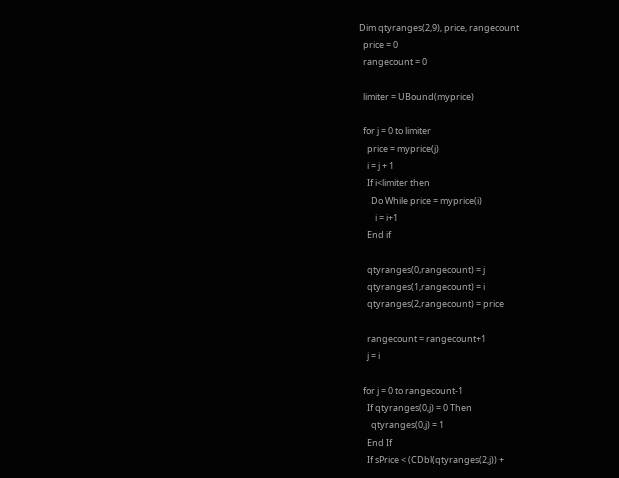Dim qtyranges(2,9), price, rangecount
  price = 0
  rangecount = 0

  limiter = UBound(myprice)

  for j = 0 to limiter
    price = myprice(j)
    i = j + 1
    If i<limiter then
      Do While price = myprice(i)
        i = i+1
    End if

    qtyranges(0,rangecount) = j
    qtyranges(1,rangecount) = i
    qtyranges(2,rangecount) = price

    rangecount = rangecount+1
    j = i

  for j = 0 to rangecount-1
    If qtyranges(0,j) = 0 Then
      qtyranges(0,j) = 1
    End If
    If sPrice < (CDbl(qtyranges(2,j)) +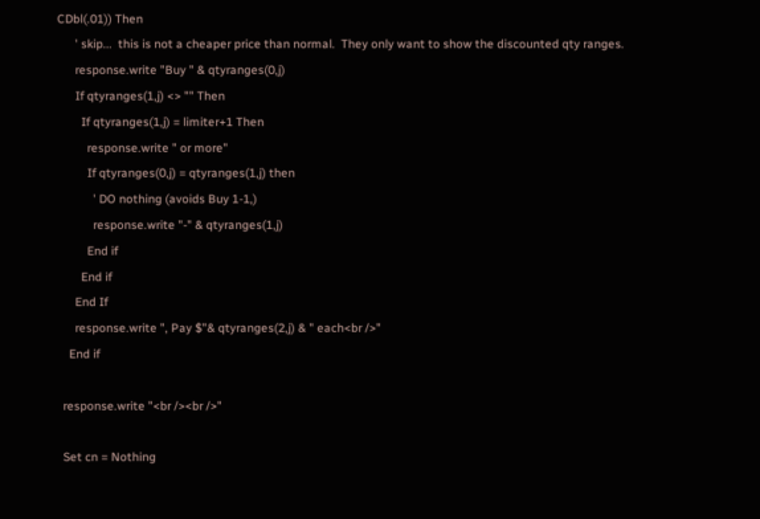CDbl(.01)) Then
      ' skip...  this is not a cheaper price than normal.  They only want to show the discounted qty ranges.
      response.write "Buy " & qtyranges(0,j)
      If qtyranges(1,j) <> "" Then
        If qtyranges(1,j) = limiter+1 Then
          response.write " or more"
          If qtyranges(0,j) = qtyranges(1,j) then
            ' DO nothing (avoids Buy 1-1,)
            response.write "-" & qtyranges(1,j)
          End if
        End if
      End If
      response.write ", Pay $"& qtyranges(2,j) & " each<br />"
    End if

  response.write "<br /><br />"

  Set cn = Nothing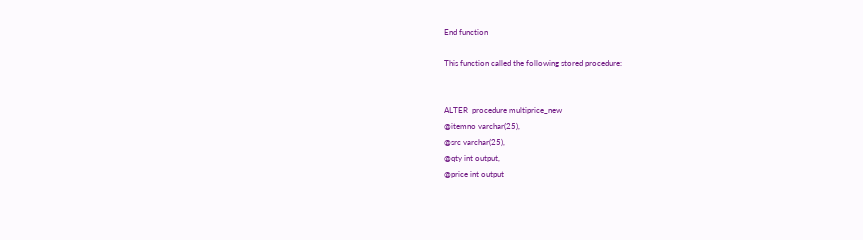End function

This function called the following stored procedure:


ALTER  procedure multiprice_new
@itemno varchar(25),
@src varchar(25),
@qty int output,
@price int output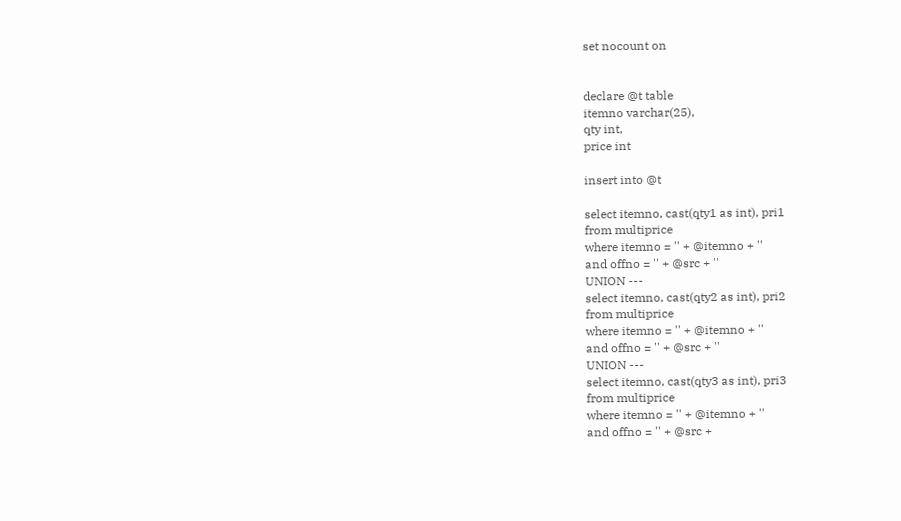set nocount on


declare @t table
itemno varchar(25),
qty int,
price int

insert into @t

select itemno, cast(qty1 as int), pri1
from multiprice
where itemno = '' + @itemno + ''
and offno = '' + @src + ''
UNION ---
select itemno, cast(qty2 as int), pri2
from multiprice
where itemno = '' + @itemno + ''
and offno = '' + @src + ''
UNION ---
select itemno, cast(qty3 as int), pri3
from multiprice
where itemno = '' + @itemno + ''
and offno = '' + @src +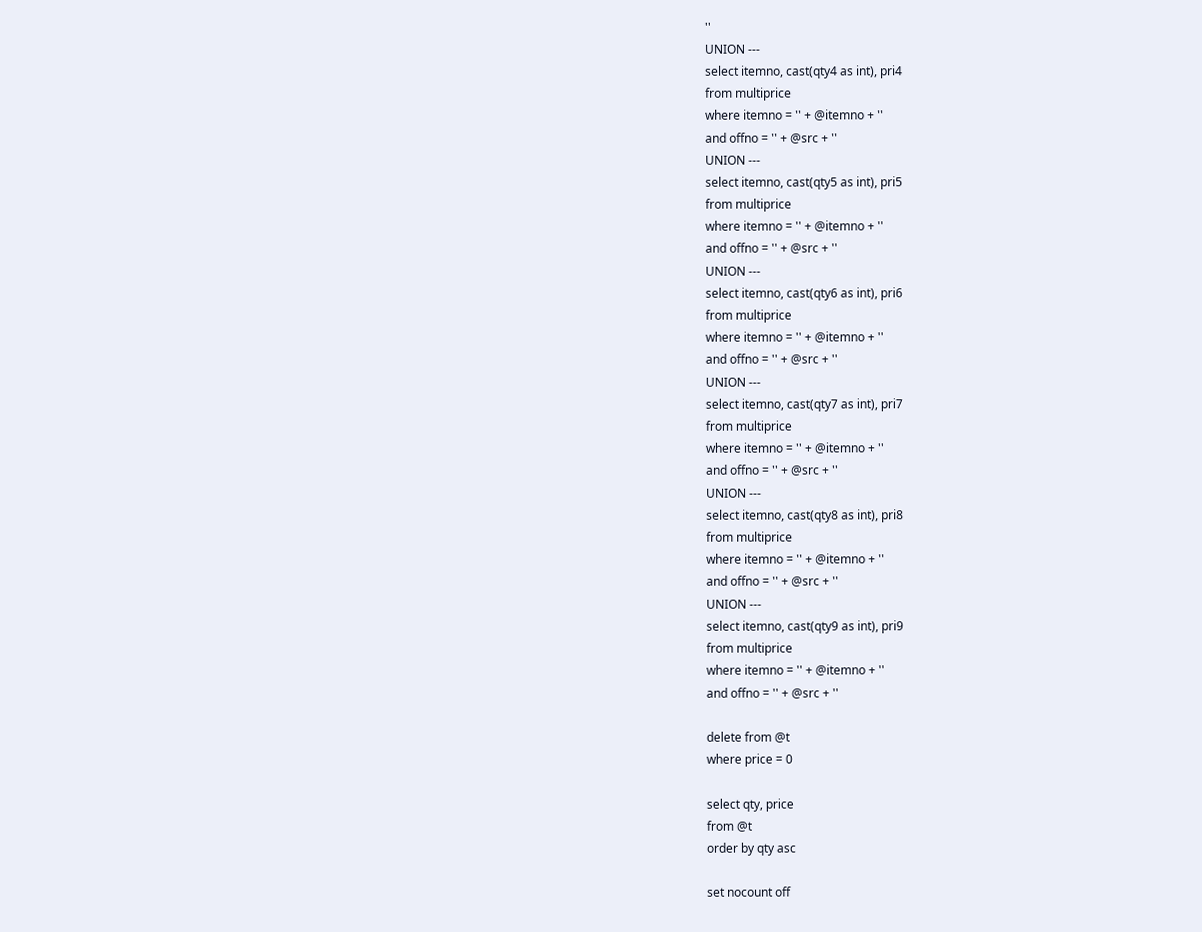''
UNION ---
select itemno, cast(qty4 as int), pri4
from multiprice
where itemno = '' + @itemno + ''
and offno = '' + @src + ''
UNION ---
select itemno, cast(qty5 as int), pri5
from multiprice
where itemno = '' + @itemno + ''
and offno = '' + @src + ''
UNION ---
select itemno, cast(qty6 as int), pri6
from multiprice
where itemno = '' + @itemno + ''
and offno = '' + @src + ''
UNION ---
select itemno, cast(qty7 as int), pri7
from multiprice
where itemno = '' + @itemno + ''
and offno = '' + @src + ''
UNION ---
select itemno, cast(qty8 as int), pri8
from multiprice
where itemno = '' + @itemno + ''
and offno = '' + @src + ''
UNION ---
select itemno, cast(qty9 as int), pri9
from multiprice
where itemno = '' + @itemno + ''
and offno = '' + @src + ''

delete from @t
where price = 0

select qty, price
from @t
order by qty asc

set nocount off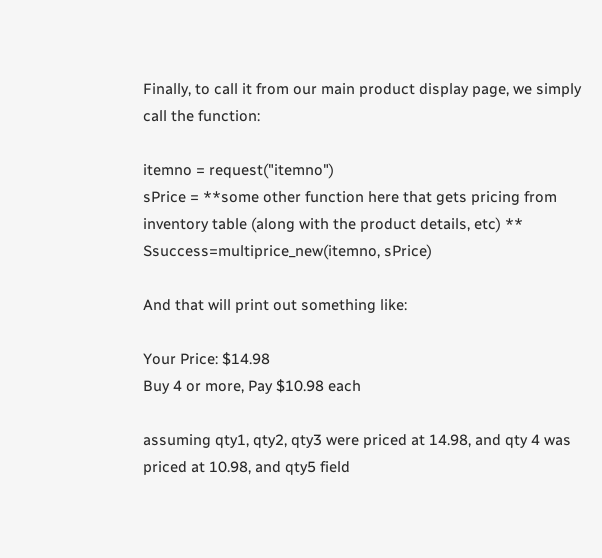Finally, to call it from our main product display page, we simply call the function:

itemno = request("itemno")
sPrice = **some other function here that gets pricing from inventory table (along with the product details, etc) **
Ssuccess=multiprice_new(itemno, sPrice)

And that will print out something like:

Your Price: $14.98
Buy 4 or more, Pay $10.98 each

assuming qty1, qty2, qty3 were priced at 14.98, and qty 4 was priced at 10.98, and qty5 field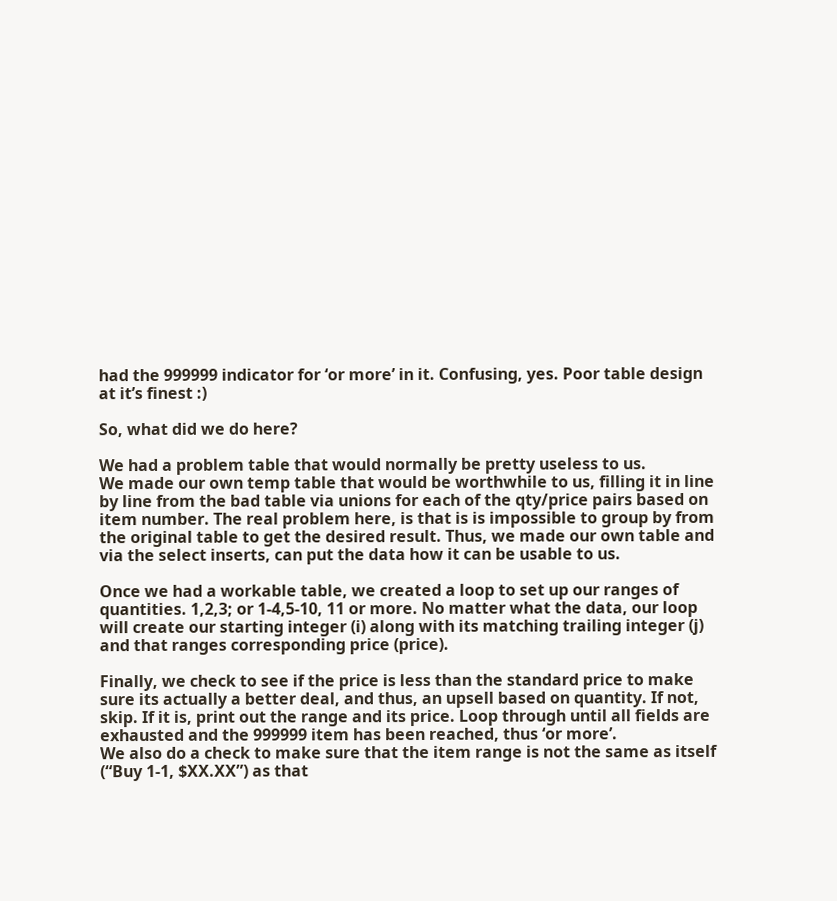had the 999999 indicator for ‘or more’ in it. Confusing, yes. Poor table design at it’s finest :)

So, what did we do here?

We had a problem table that would normally be pretty useless to us.
We made our own temp table that would be worthwhile to us, filling it in line by line from the bad table via unions for each of the qty/price pairs based on item number. The real problem here, is that is is impossible to group by from the original table to get the desired result. Thus, we made our own table and via the select inserts, can put the data how it can be usable to us.

Once we had a workable table, we created a loop to set up our ranges of quantities. 1,2,3; or 1-4,5-10, 11 or more. No matter what the data, our loop will create our starting integer (i) along with its matching trailing integer (j) and that ranges corresponding price (price).

Finally, we check to see if the price is less than the standard price to make sure its actually a better deal, and thus, an upsell based on quantity. If not, skip. If it is, print out the range and its price. Loop through until all fields are exhausted and the 999999 item has been reached, thus ‘or more’.
We also do a check to make sure that the item range is not the same as itself (“Buy 1-1, $XX.XX”) as that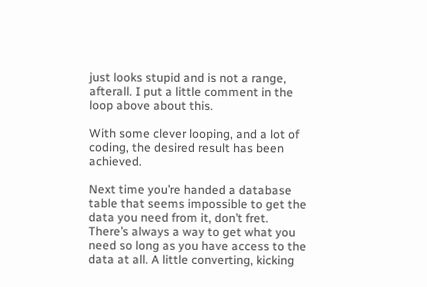just looks stupid and is not a range, afterall. I put a little comment in the loop above about this.

With some clever looping, and a lot of coding, the desired result has been achieved.

Next time you’re handed a database table that seems impossible to get the data you need from it, don’t fret. There’s always a way to get what you need so long as you have access to the data at all. A little converting, kicking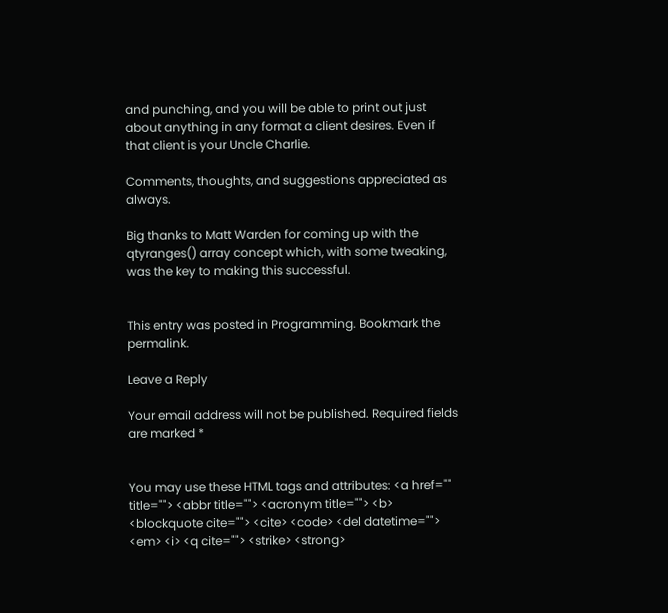and punching, and you will be able to print out just about anything in any format a client desires. Even if that client is your Uncle Charlie.

Comments, thoughts, and suggestions appreciated as always.

Big thanks to Matt Warden for coming up with the qtyranges() array concept which, with some tweaking, was the key to making this successful.


This entry was posted in Programming. Bookmark the permalink.

Leave a Reply

Your email address will not be published. Required fields are marked *


You may use these HTML tags and attributes: <a href="" title=""> <abbr title=""> <acronym title=""> <b> <blockquote cite=""> <cite> <code> <del datetime=""> <em> <i> <q cite=""> <strike> <strong>